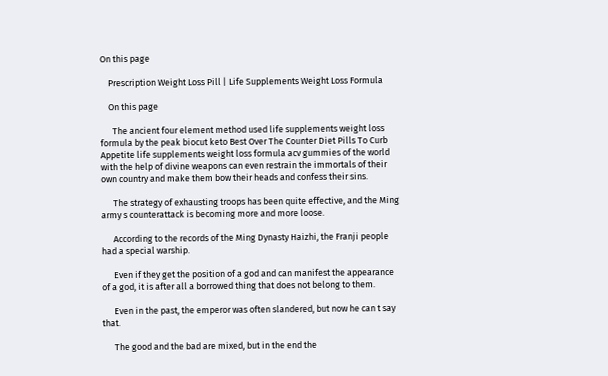On this page

    Prescription Weight Loss Pill | Life Supplements Weight Loss Formula

    On this page

      The ancient four element method used life supplements weight loss formula by the peak biocut keto Best Over The Counter Diet Pills To Curb Appetite life supplements weight loss formula acv gummies of the world with the help of divine weapons can even restrain the immortals of their own country and make them bow their heads and confess their sins.

      The strategy of exhausting troops has been quite effective, and the Ming army s counterattack is becoming more and more loose.

      According to the records of the Ming Dynasty Haizhi, the Franji people had a special warship.

      Even if they get the position of a god and can manifest the appearance of a god, it is after all a borrowed thing that does not belong to them.

      Even in the past, the emperor was often slandered, but now he can t say that.

      The good and the bad are mixed, but in the end the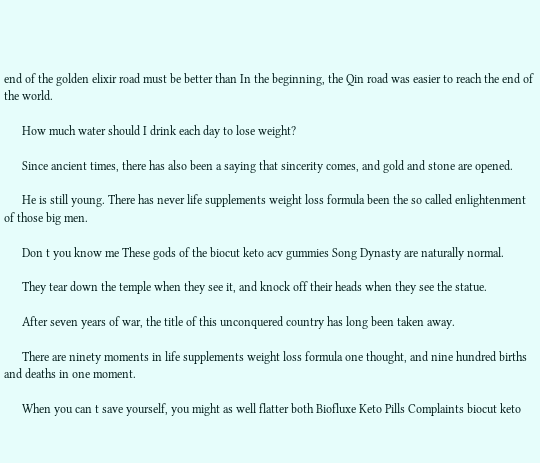end of the golden elixir road must be better than In the beginning, the Qin road was easier to reach the end of the world.

      How much water should I drink each day to lose weight?

      Since ancient times, there has also been a saying that sincerity comes, and gold and stone are opened.

      He is still young. There has never life supplements weight loss formula been the so called enlightenment of those big men.

      Don t you know me These gods of the biocut keto acv gummies Song Dynasty are naturally normal.

      They tear down the temple when they see it, and knock off their heads when they see the statue.

      After seven years of war, the title of this unconquered country has long been taken away.

      There are ninety moments in life supplements weight loss formula one thought, and nine hundred births and deaths in one moment.

      When you can t save yourself, you might as well flatter both Biofluxe Keto Pills Complaints biocut keto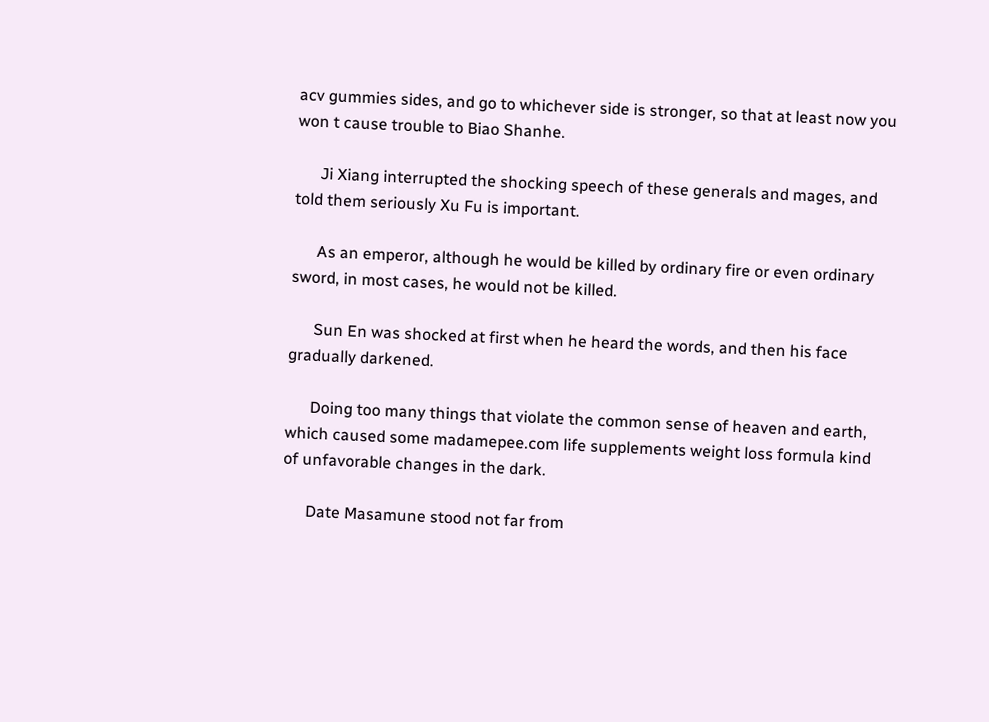acv gummies sides, and go to whichever side is stronger, so that at least now you won t cause trouble to Biao Shanhe.

      Ji Xiang interrupted the shocking speech of these generals and mages, and told them seriously Xu Fu is important.

      As an emperor, although he would be killed by ordinary fire or even ordinary sword, in most cases, he would not be killed.

      Sun En was shocked at first when he heard the words, and then his face gradually darkened.

      Doing too many things that violate the common sense of heaven and earth, which caused some madamepee.com life supplements weight loss formula kind of unfavorable changes in the dark.

      Date Masamune stood not far from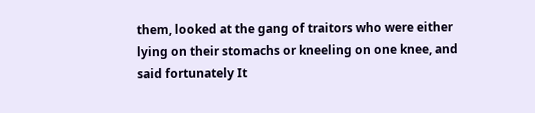them, looked at the gang of traitors who were either lying on their stomachs or kneeling on one knee, and said fortunately It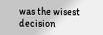was the wisest decision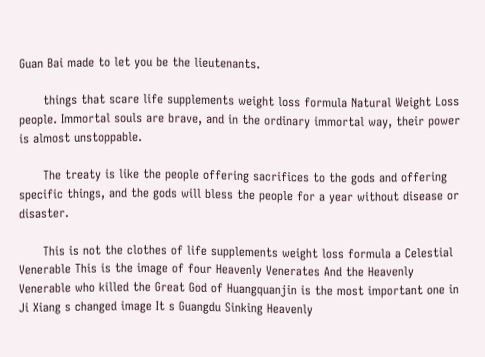Guan Bai made to let you be the lieutenants.

      things that scare life supplements weight loss formula Natural Weight Loss people. Immortal souls are brave, and in the ordinary immortal way, their power is almost unstoppable.

      The treaty is like the people offering sacrifices to the gods and offering specific things, and the gods will bless the people for a year without disease or disaster.

      This is not the clothes of life supplements weight loss formula a Celestial Venerable This is the image of four Heavenly Venerates And the Heavenly Venerable who killed the Great God of Huangquanjin is the most important one in Ji Xiang s changed image It s Guangdu Sinking Heavenly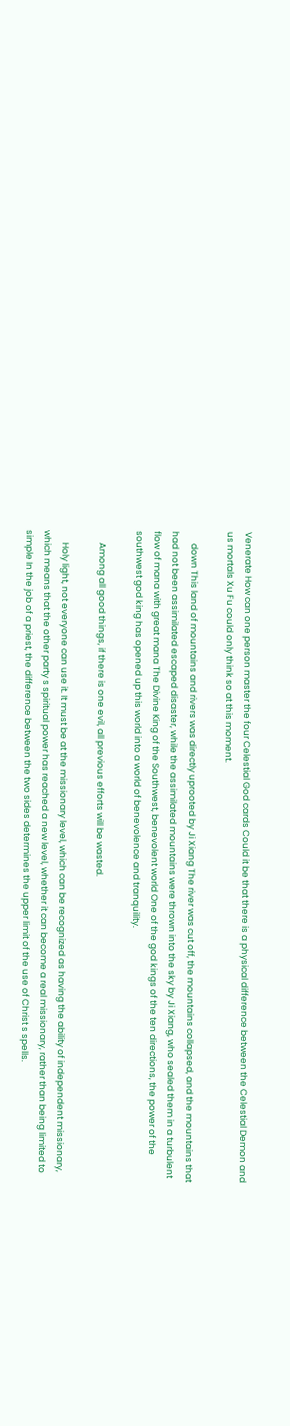Venerate How can one person master the four Celestial God cards Could it be that there is a physical difference between the Celestial Demon and us mortals Xu Fu could only think so at this moment.

      down This land of mountains and rivers was directly uprooted by Ji Xiang The river was cut off, the mountains collapsed, and the mountains that had not been assimilated escaped disaster, while the assimilated mountains were thrown into the sky by Ji Xiang, who sealed them in a turbulent flow of mana with great mana The Divine King of the Southwest, benevolent world One of the god kings of the ten directions, the power of the southwest god king has opened up this world into a world of benevolence and tranquility.

      Among all good things, if there is one evil, all previous efforts will be wasted.

      Holy light, not everyone can use it. It must be at the missionary level, which can be recognized as having the ability of independent missionary, which means that the other party s spiritual power has reached a new level, whether it can become a real missionary, rather than being limited to simple In the job of a priest, the difference between the two sides determines the upper limit of the use of Christ s spells.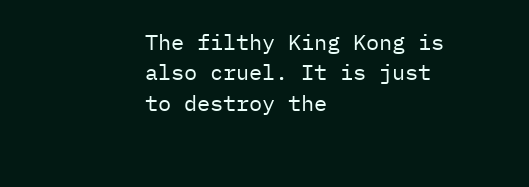The filthy King Kong is also cruel. It is just to destroy the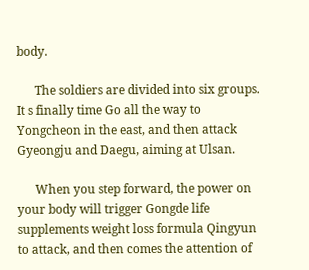body.

      The soldiers are divided into six groups. It s finally time Go all the way to Yongcheon in the east, and then attack Gyeongju and Daegu, aiming at Ulsan.

      When you step forward, the power on your body will trigger Gongde life supplements weight loss formula Qingyun to attack, and then comes the attention of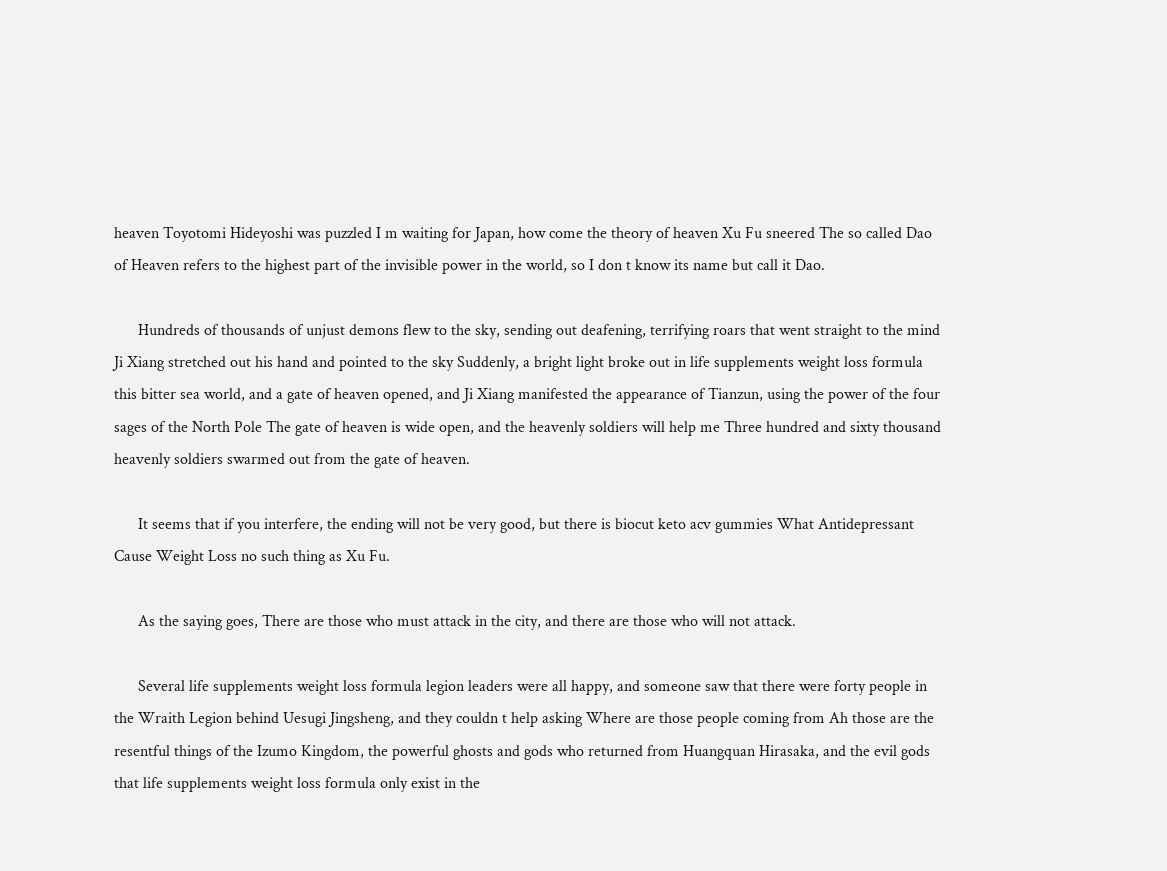heaven Toyotomi Hideyoshi was puzzled I m waiting for Japan, how come the theory of heaven Xu Fu sneered The so called Dao of Heaven refers to the highest part of the invisible power in the world, so I don t know its name but call it Dao.

      Hundreds of thousands of unjust demons flew to the sky, sending out deafening, terrifying roars that went straight to the mind Ji Xiang stretched out his hand and pointed to the sky Suddenly, a bright light broke out in life supplements weight loss formula this bitter sea world, and a gate of heaven opened, and Ji Xiang manifested the appearance of Tianzun, using the power of the four sages of the North Pole The gate of heaven is wide open, and the heavenly soldiers will help me Three hundred and sixty thousand heavenly soldiers swarmed out from the gate of heaven.

      It seems that if you interfere, the ending will not be very good, but there is biocut keto acv gummies What Antidepressant Cause Weight Loss no such thing as Xu Fu.

      As the saying goes, There are those who must attack in the city, and there are those who will not attack.

      Several life supplements weight loss formula legion leaders were all happy, and someone saw that there were forty people in the Wraith Legion behind Uesugi Jingsheng, and they couldn t help asking Where are those people coming from Ah those are the resentful things of the Izumo Kingdom, the powerful ghosts and gods who returned from Huangquan Hirasaka, and the evil gods that life supplements weight loss formula only exist in the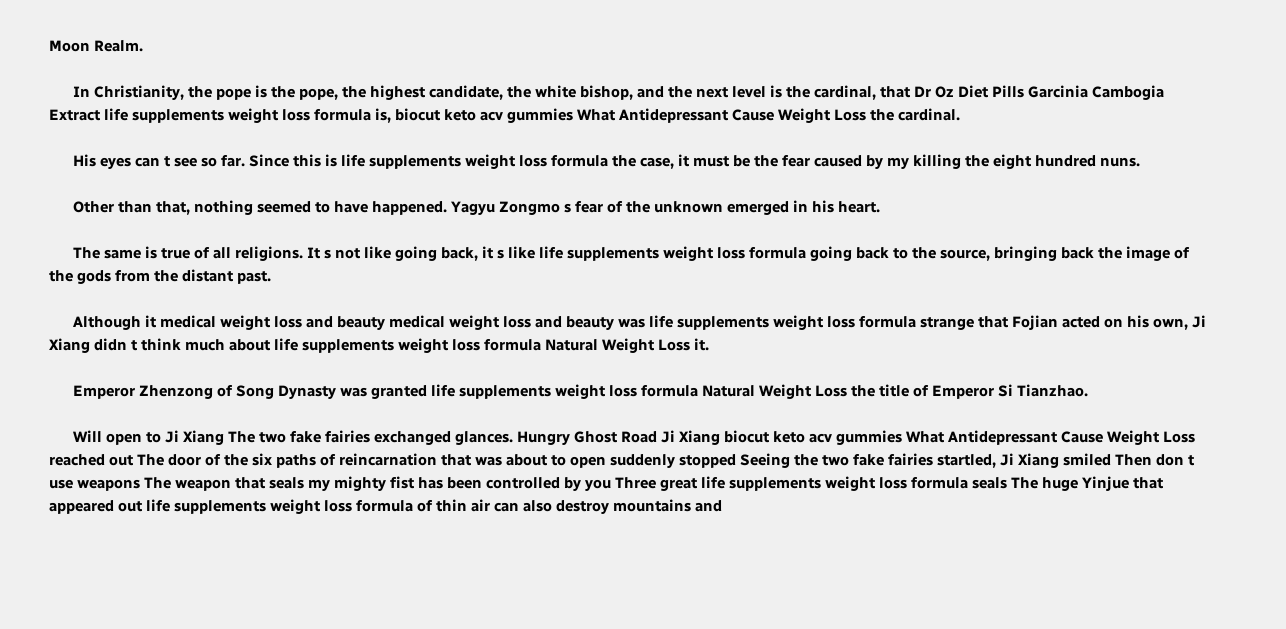Moon Realm.

      In Christianity, the pope is the pope, the highest candidate, the white bishop, and the next level is the cardinal, that Dr Oz Diet Pills Garcinia Cambogia Extract life supplements weight loss formula is, biocut keto acv gummies What Antidepressant Cause Weight Loss the cardinal.

      His eyes can t see so far. Since this is life supplements weight loss formula the case, it must be the fear caused by my killing the eight hundred nuns.

      Other than that, nothing seemed to have happened. Yagyu Zongmo s fear of the unknown emerged in his heart.

      The same is true of all religions. It s not like going back, it s like life supplements weight loss formula going back to the source, bringing back the image of the gods from the distant past.

      Although it medical weight loss and beauty medical weight loss and beauty was life supplements weight loss formula strange that Fojian acted on his own, Ji Xiang didn t think much about life supplements weight loss formula Natural Weight Loss it.

      Emperor Zhenzong of Song Dynasty was granted life supplements weight loss formula Natural Weight Loss the title of Emperor Si Tianzhao.

      Will open to Ji Xiang The two fake fairies exchanged glances. Hungry Ghost Road Ji Xiang biocut keto acv gummies What Antidepressant Cause Weight Loss reached out The door of the six paths of reincarnation that was about to open suddenly stopped Seeing the two fake fairies startled, Ji Xiang smiled Then don t use weapons The weapon that seals my mighty fist has been controlled by you Three great life supplements weight loss formula seals The huge Yinjue that appeared out life supplements weight loss formula of thin air can also destroy mountains and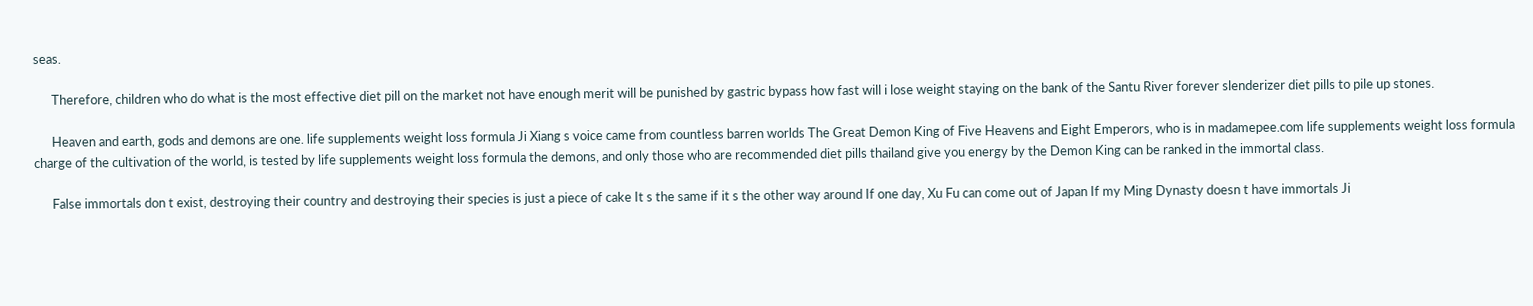seas.

      Therefore, children who do what is the most effective diet pill on the market not have enough merit will be punished by gastric bypass how fast will i lose weight staying on the bank of the Santu River forever slenderizer diet pills to pile up stones.

      Heaven and earth, gods and demons are one. life supplements weight loss formula Ji Xiang s voice came from countless barren worlds The Great Demon King of Five Heavens and Eight Emperors, who is in madamepee.com life supplements weight loss formula charge of the cultivation of the world, is tested by life supplements weight loss formula the demons, and only those who are recommended diet pills thailand give you energy by the Demon King can be ranked in the immortal class.

      False immortals don t exist, destroying their country and destroying their species is just a piece of cake It s the same if it s the other way around If one day, Xu Fu can come out of Japan If my Ming Dynasty doesn t have immortals Ji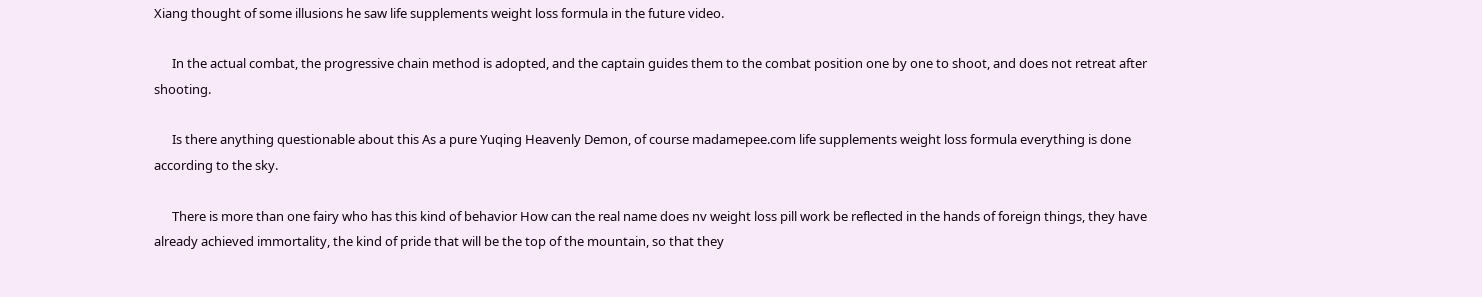Xiang thought of some illusions he saw life supplements weight loss formula in the future video.

      In the actual combat, the progressive chain method is adopted, and the captain guides them to the combat position one by one to shoot, and does not retreat after shooting.

      Is there anything questionable about this As a pure Yuqing Heavenly Demon, of course madamepee.com life supplements weight loss formula everything is done according to the sky.

      There is more than one fairy who has this kind of behavior How can the real name does nv weight loss pill work be reflected in the hands of foreign things, they have already achieved immortality, the kind of pride that will be the top of the mountain, so that they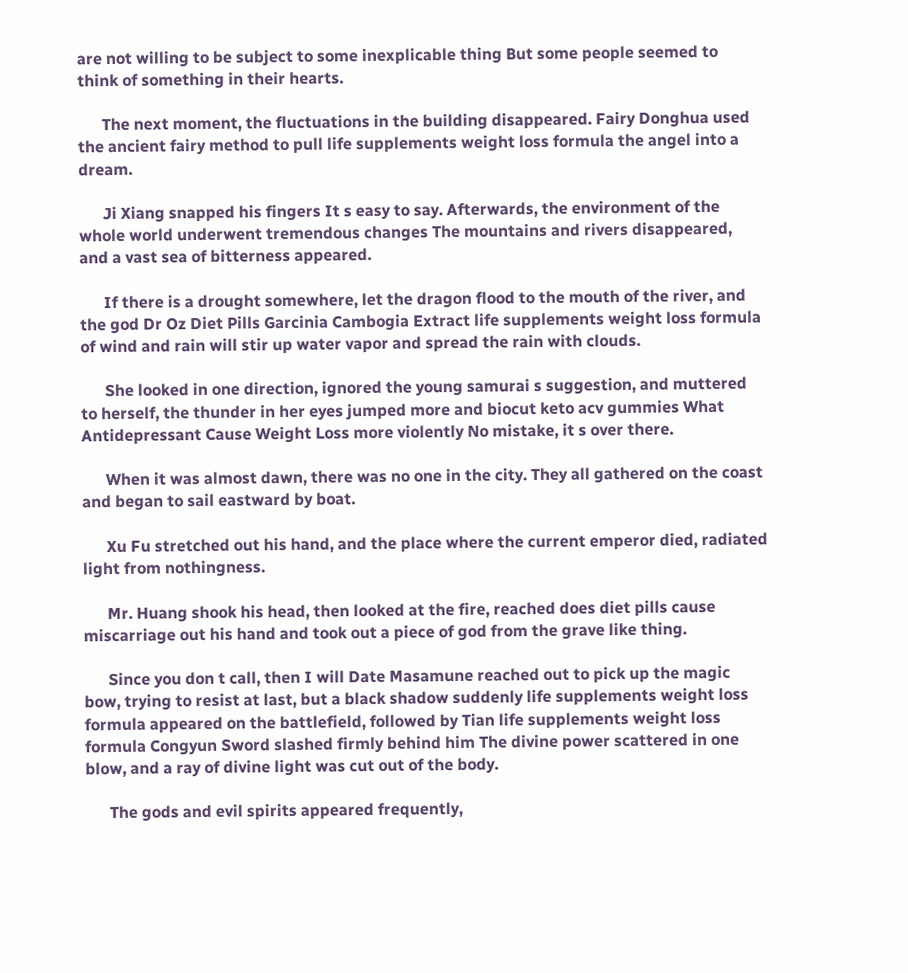are not willing to be subject to some inexplicable thing But some people seemed to think of something in their hearts.

      The next moment, the fluctuations in the building disappeared. Fairy Donghua used the ancient fairy method to pull life supplements weight loss formula the angel into a dream.

      Ji Xiang snapped his fingers It s easy to say. Afterwards, the environment of the whole world underwent tremendous changes The mountains and rivers disappeared, and a vast sea of bitterness appeared.

      If there is a drought somewhere, let the dragon flood to the mouth of the river, and the god Dr Oz Diet Pills Garcinia Cambogia Extract life supplements weight loss formula of wind and rain will stir up water vapor and spread the rain with clouds.

      She looked in one direction, ignored the young samurai s suggestion, and muttered to herself, the thunder in her eyes jumped more and biocut keto acv gummies What Antidepressant Cause Weight Loss more violently No mistake, it s over there.

      When it was almost dawn, there was no one in the city. They all gathered on the coast and began to sail eastward by boat.

      Xu Fu stretched out his hand, and the place where the current emperor died, radiated light from nothingness.

      Mr. Huang shook his head, then looked at the fire, reached does diet pills cause miscarriage out his hand and took out a piece of god from the grave like thing.

      Since you don t call, then I will Date Masamune reached out to pick up the magic bow, trying to resist at last, but a black shadow suddenly life supplements weight loss formula appeared on the battlefield, followed by Tian life supplements weight loss formula Congyun Sword slashed firmly behind him The divine power scattered in one blow, and a ray of divine light was cut out of the body.

      The gods and evil spirits appeared frequently,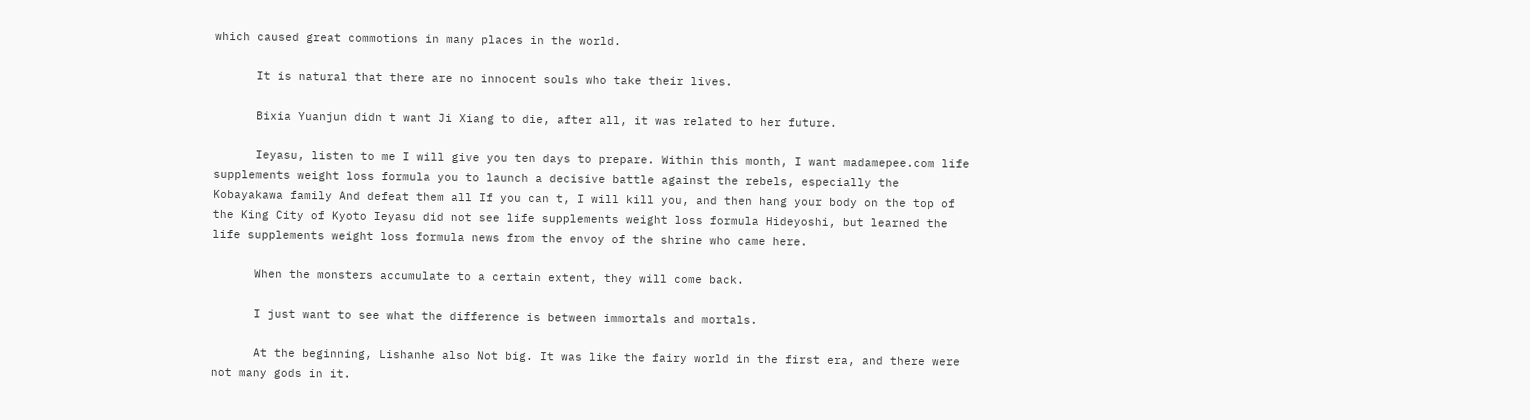which caused great commotions in many places in the world.

      It is natural that there are no innocent souls who take their lives.

      Bixia Yuanjun didn t want Ji Xiang to die, after all, it was related to her future.

      Ieyasu, listen to me I will give you ten days to prepare. Within this month, I want madamepee.com life supplements weight loss formula you to launch a decisive battle against the rebels, especially the Kobayakawa family And defeat them all If you can t, I will kill you, and then hang your body on the top of the King City of Kyoto Ieyasu did not see life supplements weight loss formula Hideyoshi, but learned the life supplements weight loss formula news from the envoy of the shrine who came here.

      When the monsters accumulate to a certain extent, they will come back.

      I just want to see what the difference is between immortals and mortals.

      At the beginning, Lishanhe also Not big. It was like the fairy world in the first era, and there were not many gods in it.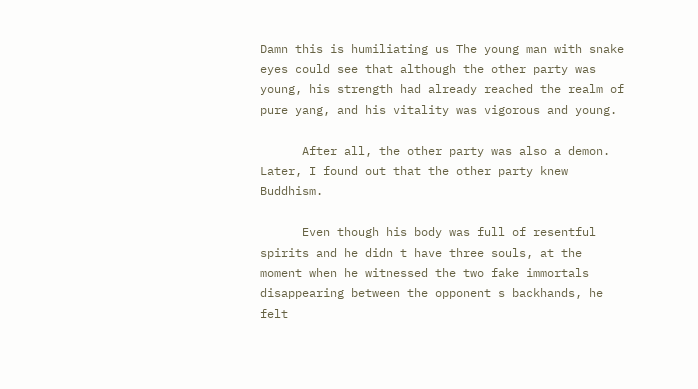Damn this is humiliating us The young man with snake eyes could see that although the other party was young, his strength had already reached the realm of pure yang, and his vitality was vigorous and young.

      After all, the other party was also a demon. Later, I found out that the other party knew Buddhism.

      Even though his body was full of resentful spirits and he didn t have three souls, at the moment when he witnessed the two fake immortals disappearing between the opponent s backhands, he felt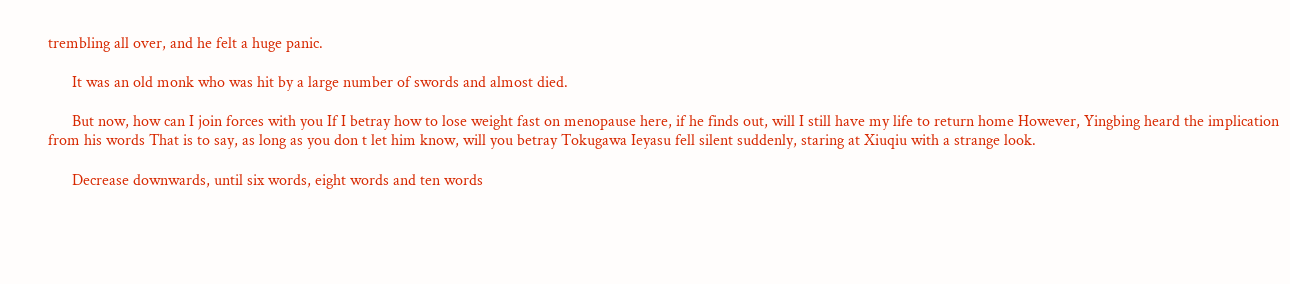trembling all over, and he felt a huge panic.

      It was an old monk who was hit by a large number of swords and almost died.

      But now, how can I join forces with you If I betray how to lose weight fast on menopause here, if he finds out, will I still have my life to return home However, Yingbing heard the implication from his words That is to say, as long as you don t let him know, will you betray Tokugawa Ieyasu fell silent suddenly, staring at Xiuqiu with a strange look.

      Decrease downwards, until six words, eight words and ten words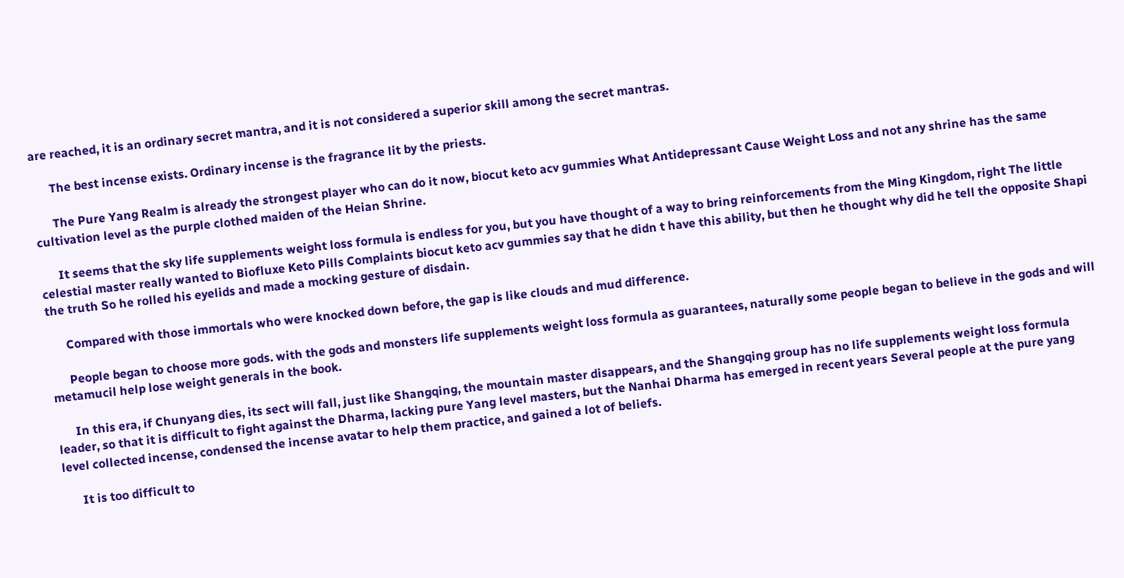are reached, it is an ordinary secret mantra, and it is not considered a superior skill among the secret mantras.

      The best incense exists. Ordinary incense is the fragrance lit by the priests.

      The Pure Yang Realm is already the strongest player who can do it now, biocut keto acv gummies What Antidepressant Cause Weight Loss and not any shrine has the same cultivation level as the purple clothed maiden of the Heian Shrine.

      It seems that the sky life supplements weight loss formula is endless for you, but you have thought of a way to bring reinforcements from the Ming Kingdom, right The little celestial master really wanted to Biofluxe Keto Pills Complaints biocut keto acv gummies say that he didn t have this ability, but then he thought why did he tell the opposite Shapi the truth So he rolled his eyelids and made a mocking gesture of disdain.

      Compared with those immortals who were knocked down before, the gap is like clouds and mud difference.

      People began to choose more gods. with the gods and monsters life supplements weight loss formula as guarantees, naturally some people began to believe in the gods and will metamucil help lose weight generals in the book.

      In this era, if Chunyang dies, its sect will fall, just like Shangqing, the mountain master disappears, and the Shangqing group has no life supplements weight loss formula leader, so that it is difficult to fight against the Dharma, lacking pure Yang level masters, but the Nanhai Dharma has emerged in recent years Several people at the pure yang level collected incense, condensed the incense avatar to help them practice, and gained a lot of beliefs.

      It is too difficult to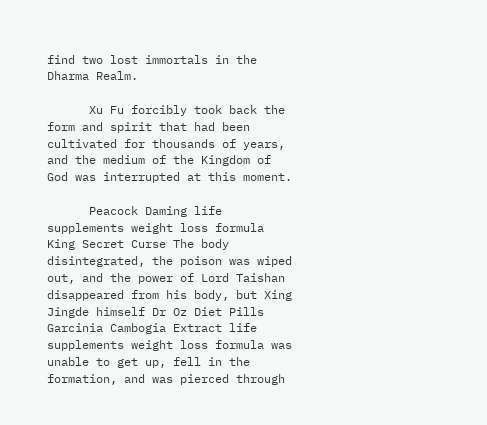find two lost immortals in the Dharma Realm.

      Xu Fu forcibly took back the form and spirit that had been cultivated for thousands of years, and the medium of the Kingdom of God was interrupted at this moment.

      Peacock Daming life supplements weight loss formula King Secret Curse The body disintegrated, the poison was wiped out, and the power of Lord Taishan disappeared from his body, but Xing Jingde himself Dr Oz Diet Pills Garcinia Cambogia Extract life supplements weight loss formula was unable to get up, fell in the formation, and was pierced through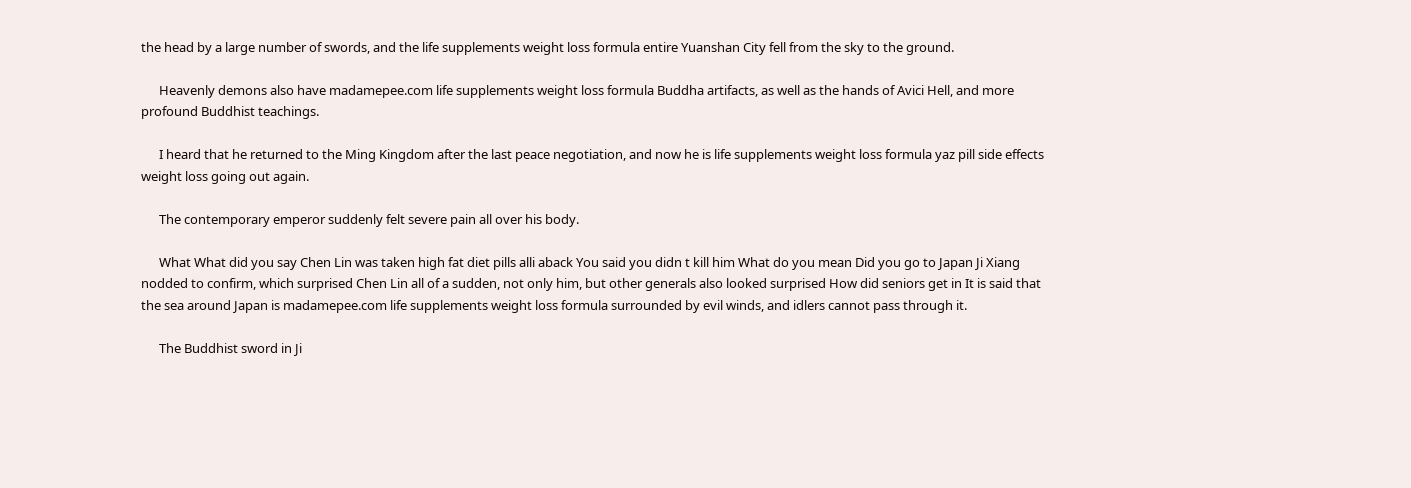the head by a large number of swords, and the life supplements weight loss formula entire Yuanshan City fell from the sky to the ground.

      Heavenly demons also have madamepee.com life supplements weight loss formula Buddha artifacts, as well as the hands of Avici Hell, and more profound Buddhist teachings.

      I heard that he returned to the Ming Kingdom after the last peace negotiation, and now he is life supplements weight loss formula yaz pill side effects weight loss going out again.

      The contemporary emperor suddenly felt severe pain all over his body.

      What What did you say Chen Lin was taken high fat diet pills alli aback You said you didn t kill him What do you mean Did you go to Japan Ji Xiang nodded to confirm, which surprised Chen Lin all of a sudden, not only him, but other generals also looked surprised How did seniors get in It is said that the sea around Japan is madamepee.com life supplements weight loss formula surrounded by evil winds, and idlers cannot pass through it.

      The Buddhist sword in Ji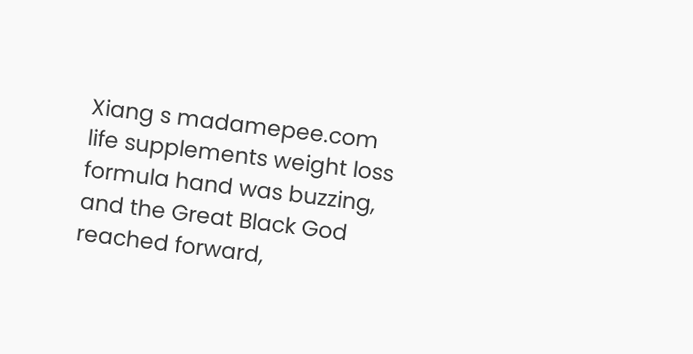Xiang s madamepee.com life supplements weight loss formula hand was buzzing, and the Great Black God reached forward,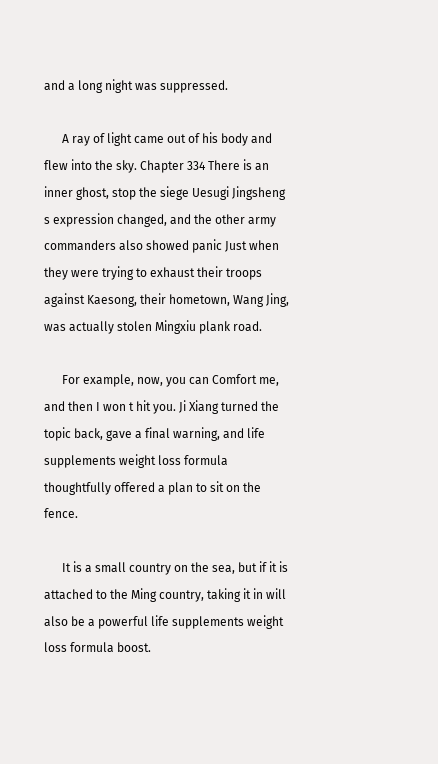and a long night was suppressed.

      A ray of light came out of his body and flew into the sky. Chapter 334 There is an inner ghost, stop the siege Uesugi Jingsheng s expression changed, and the other army commanders also showed panic Just when they were trying to exhaust their troops against Kaesong, their hometown, Wang Jing, was actually stolen Mingxiu plank road.

      For example, now, you can Comfort me, and then I won t hit you. Ji Xiang turned the topic back, gave a final warning, and life supplements weight loss formula thoughtfully offered a plan to sit on the fence.

      It is a small country on the sea, but if it is attached to the Ming country, taking it in will also be a powerful life supplements weight loss formula boost.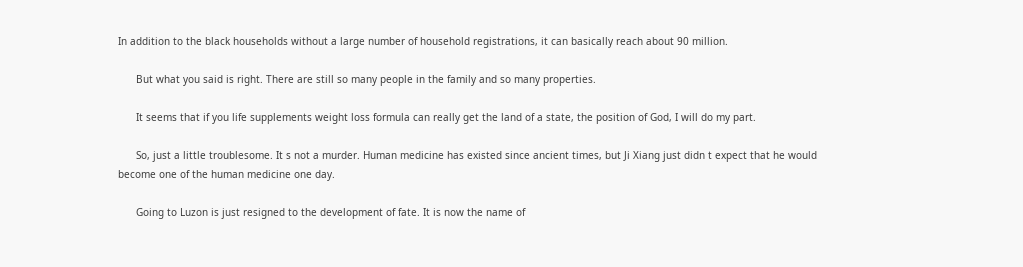In addition to the black households without a large number of household registrations, it can basically reach about 90 million.

      But what you said is right. There are still so many people in the family and so many properties.

      It seems that if you life supplements weight loss formula can really get the land of a state, the position of God, I will do my part.

      So, just a little troublesome. It s not a murder. Human medicine has existed since ancient times, but Ji Xiang just didn t expect that he would become one of the human medicine one day.

      Going to Luzon is just resigned to the development of fate. It is now the name of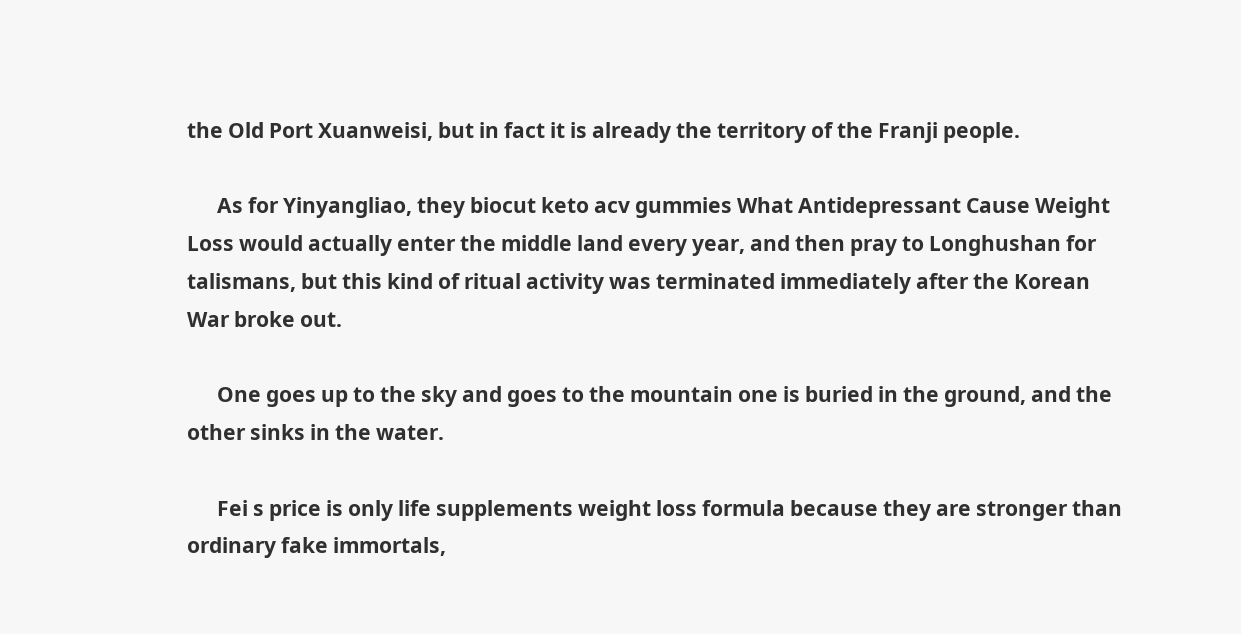the Old Port Xuanweisi, but in fact it is already the territory of the Franji people.

      As for Yinyangliao, they biocut keto acv gummies What Antidepressant Cause Weight Loss would actually enter the middle land every year, and then pray to Longhushan for talismans, but this kind of ritual activity was terminated immediately after the Korean War broke out.

      One goes up to the sky and goes to the mountain one is buried in the ground, and the other sinks in the water.

      Fei s price is only life supplements weight loss formula because they are stronger than ordinary fake immortals,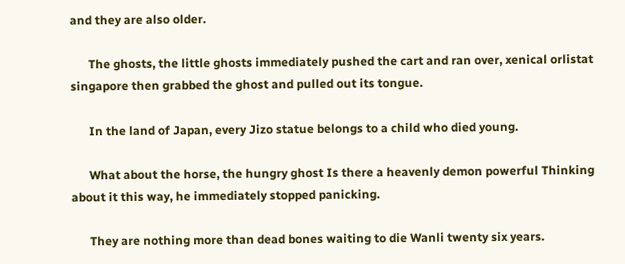and they are also older.

      The ghosts, the little ghosts immediately pushed the cart and ran over, xenical orlistat singapore then grabbed the ghost and pulled out its tongue.

      In the land of Japan, every Jizo statue belongs to a child who died young.

      What about the horse, the hungry ghost Is there a heavenly demon powerful Thinking about it this way, he immediately stopped panicking.

      They are nothing more than dead bones waiting to die Wanli twenty six years.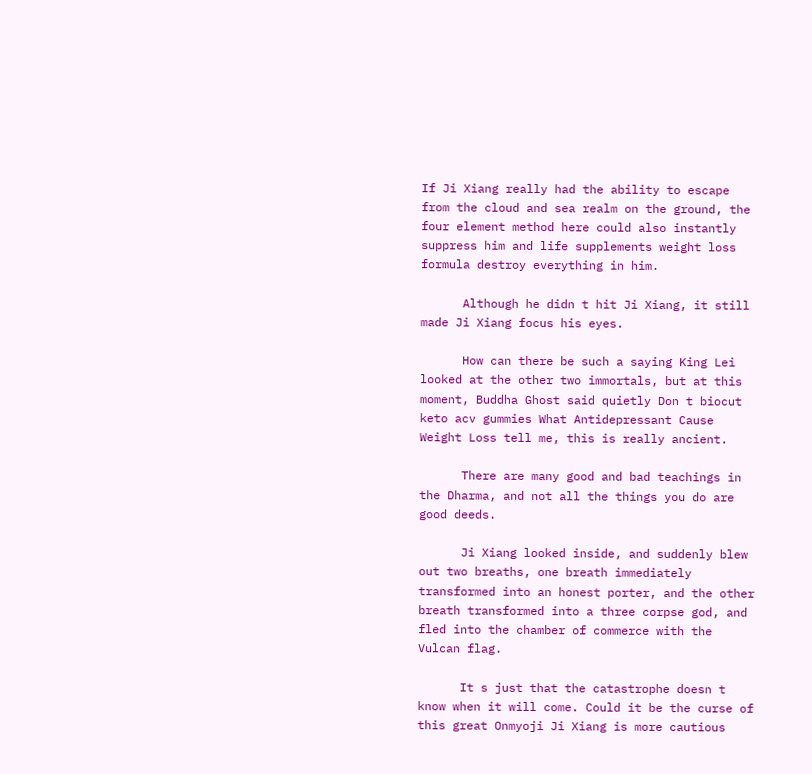If Ji Xiang really had the ability to escape from the cloud and sea realm on the ground, the four element method here could also instantly suppress him and life supplements weight loss formula destroy everything in him.

      Although he didn t hit Ji Xiang, it still made Ji Xiang focus his eyes.

      How can there be such a saying King Lei looked at the other two immortals, but at this moment, Buddha Ghost said quietly Don t biocut keto acv gummies What Antidepressant Cause Weight Loss tell me, this is really ancient.

      There are many good and bad teachings in the Dharma, and not all the things you do are good deeds.

      Ji Xiang looked inside, and suddenly blew out two breaths, one breath immediately transformed into an honest porter, and the other breath transformed into a three corpse god, and fled into the chamber of commerce with the Vulcan flag.

      It s just that the catastrophe doesn t know when it will come. Could it be the curse of this great Onmyoji Ji Xiang is more cautious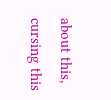about this, cursing this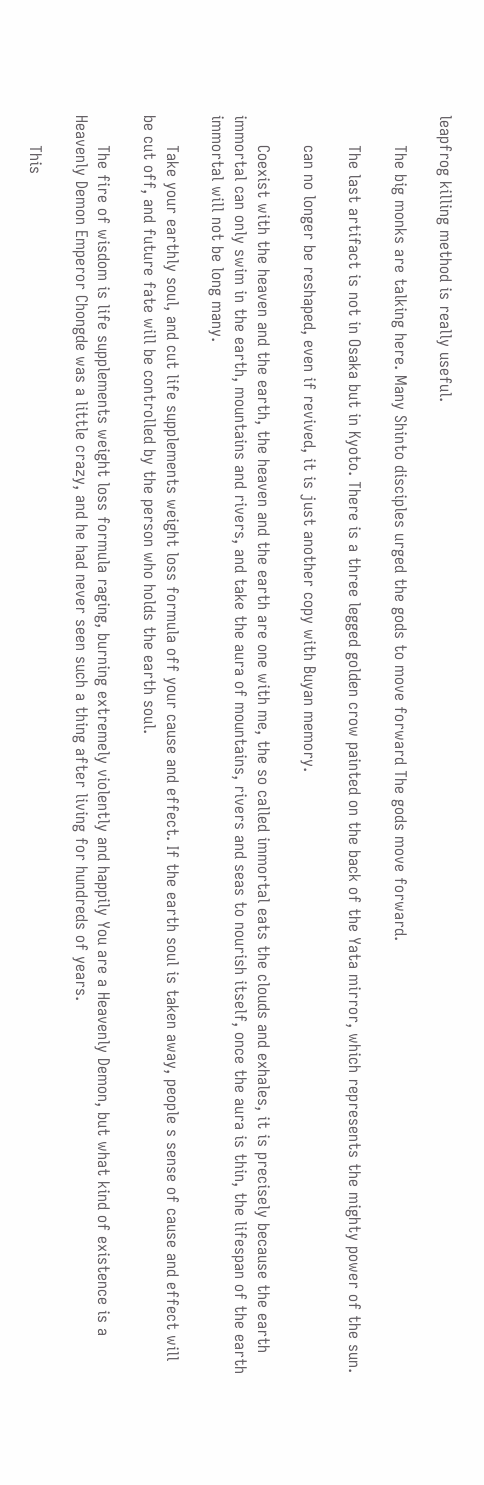leapfrog killing method is really useful.

      The big monks are talking here. Many Shinto disciples urged the gods to move forward The gods move forward.

      The last artifact is not in Osaka but in Kyoto. There is a three legged golden crow painted on the back of the Yata mirror, which represents the mighty power of the sun.

      can no longer be reshaped, even if revived, it is just another copy with Buyan memory.

      Coexist with the heaven and the earth, the heaven and the earth are one with me, the so called immortal eats the clouds and exhales, it is precisely because the earth immortal can only swim in the earth, mountains and rivers, and take the aura of mountains, rivers and seas to nourish itself, once the aura is thin, the lifespan of the earth immortal will not be long many.

      Take your earthly soul, and cut life supplements weight loss formula off your cause and effect. If the earth soul is taken away, people s sense of cause and effect will be cut off, and future fate will be controlled by the person who holds the earth soul.

      The fire of wisdom is life supplements weight loss formula raging, burning extremely violently and happily You are a Heavenly Demon, but what kind of existence is a Heavenly Demon Emperor Chongde was a little crazy, and he had never seen such a thing after living for hundreds of years.

      This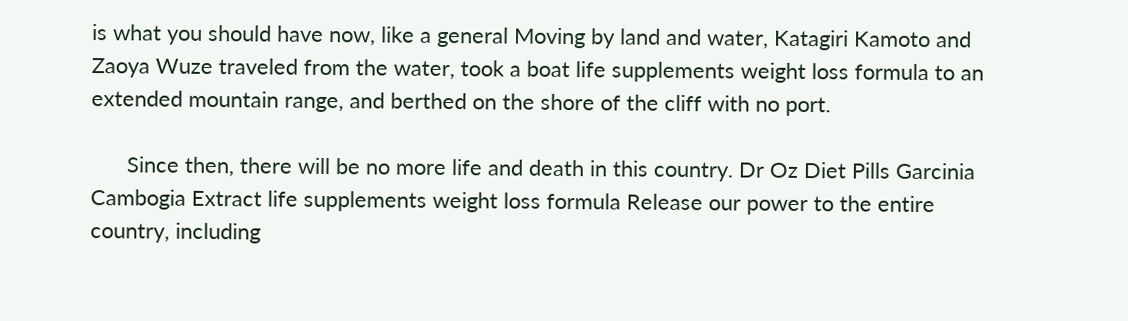is what you should have now, like a general Moving by land and water, Katagiri Kamoto and Zaoya Wuze traveled from the water, took a boat life supplements weight loss formula to an extended mountain range, and berthed on the shore of the cliff with no port.

      Since then, there will be no more life and death in this country. Dr Oz Diet Pills Garcinia Cambogia Extract life supplements weight loss formula Release our power to the entire country, including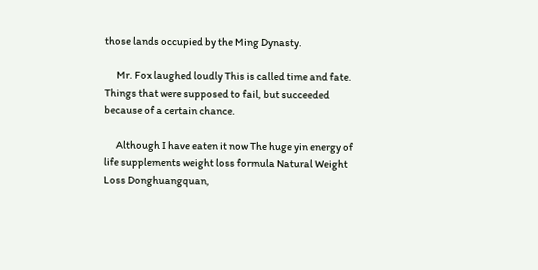those lands occupied by the Ming Dynasty.

      Mr. Fox laughed loudly This is called time and fate. Things that were supposed to fail, but succeeded because of a certain chance.

      Although I have eaten it now The huge yin energy of life supplements weight loss formula Natural Weight Loss Donghuangquan,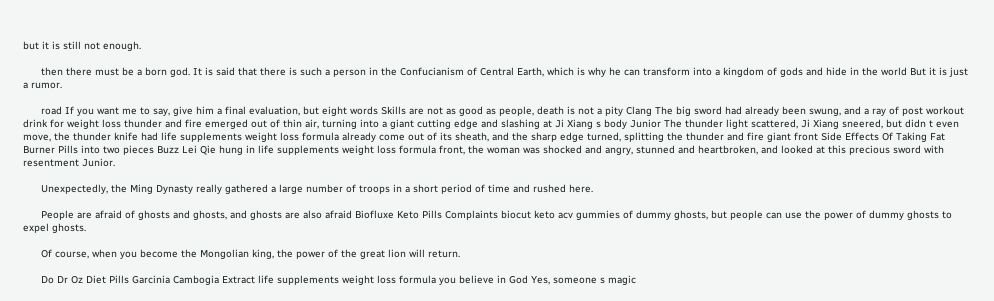but it is still not enough.

      then there must be a born god. It is said that there is such a person in the Confucianism of Central Earth, which is why he can transform into a kingdom of gods and hide in the world But it is just a rumor.

      road If you want me to say, give him a final evaluation, but eight words Skills are not as good as people, death is not a pity Clang The big sword had already been swung, and a ray of post workout drink for weight loss thunder and fire emerged out of thin air, turning into a giant cutting edge and slashing at Ji Xiang s body Junior The thunder light scattered, Ji Xiang sneered, but didn t even move, the thunder knife had life supplements weight loss formula already come out of its sheath, and the sharp edge turned, splitting the thunder and fire giant front Side Effects Of Taking Fat Burner Pills into two pieces Buzz Lei Qie hung in life supplements weight loss formula front, the woman was shocked and angry, stunned and heartbroken, and looked at this precious sword with resentment Junior.

      Unexpectedly, the Ming Dynasty really gathered a large number of troops in a short period of time and rushed here.

      People are afraid of ghosts and ghosts, and ghosts are also afraid Biofluxe Keto Pills Complaints biocut keto acv gummies of dummy ghosts, but people can use the power of dummy ghosts to expel ghosts.

      Of course, when you become the Mongolian king, the power of the great lion will return.

      Do Dr Oz Diet Pills Garcinia Cambogia Extract life supplements weight loss formula you believe in God Yes, someone s magic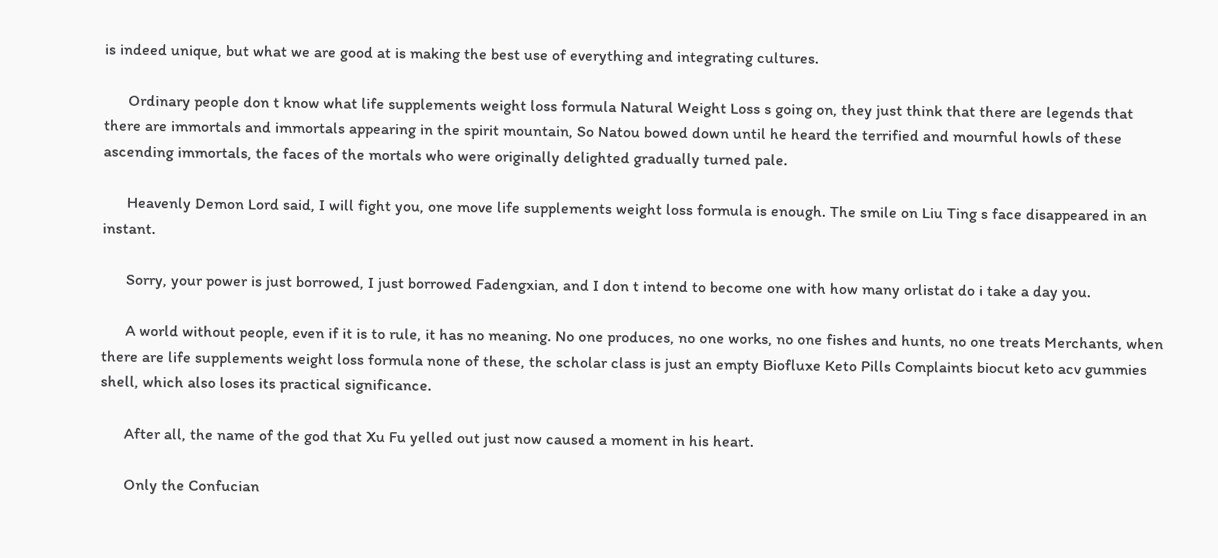is indeed unique, but what we are good at is making the best use of everything and integrating cultures.

      Ordinary people don t know what life supplements weight loss formula Natural Weight Loss s going on, they just think that there are legends that there are immortals and immortals appearing in the spirit mountain, So Natou bowed down until he heard the terrified and mournful howls of these ascending immortals, the faces of the mortals who were originally delighted gradually turned pale.

      Heavenly Demon Lord said, I will fight you, one move life supplements weight loss formula is enough. The smile on Liu Ting s face disappeared in an instant.

      Sorry, your power is just borrowed, I just borrowed Fadengxian, and I don t intend to become one with how many orlistat do i take a day you.

      A world without people, even if it is to rule, it has no meaning. No one produces, no one works, no one fishes and hunts, no one treats Merchants, when there are life supplements weight loss formula none of these, the scholar class is just an empty Biofluxe Keto Pills Complaints biocut keto acv gummies shell, which also loses its practical significance.

      After all, the name of the god that Xu Fu yelled out just now caused a moment in his heart.

      Only the Confucian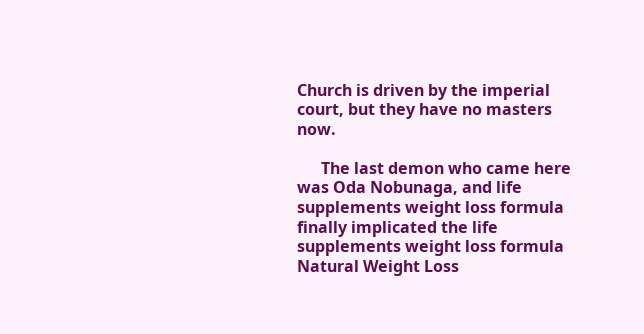Church is driven by the imperial court, but they have no masters now.

      The last demon who came here was Oda Nobunaga, and life supplements weight loss formula finally implicated the life supplements weight loss formula Natural Weight Loss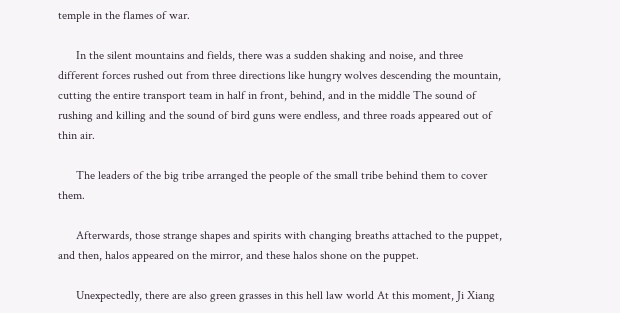temple in the flames of war.

      In the silent mountains and fields, there was a sudden shaking and noise, and three different forces rushed out from three directions like hungry wolves descending the mountain, cutting the entire transport team in half in front, behind, and in the middle The sound of rushing and killing and the sound of bird guns were endless, and three roads appeared out of thin air.

      The leaders of the big tribe arranged the people of the small tribe behind them to cover them.

      Afterwards, those strange shapes and spirits with changing breaths attached to the puppet, and then, halos appeared on the mirror, and these halos shone on the puppet.

      Unexpectedly, there are also green grasses in this hell law world At this moment, Ji Xiang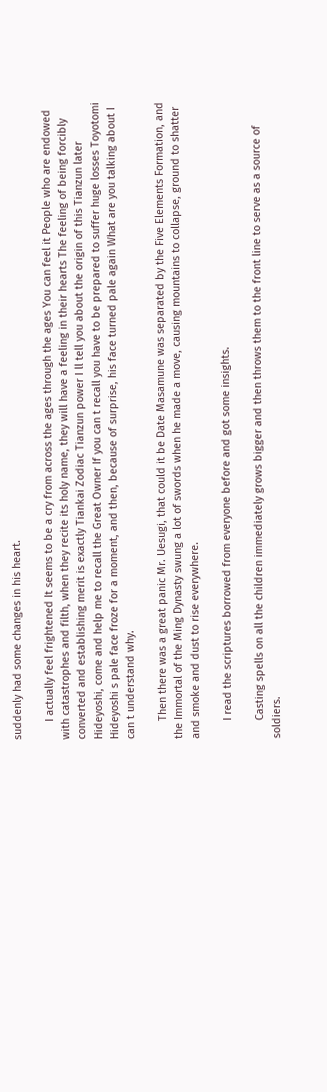suddenly had some changes in his heart.

      I actually feel frightened It seems to be a cry from across the ages through the ages You can feel it People who are endowed with catastrophes and filth, when they recite its holy name, they will have a feeling in their hearts The feeling of being forcibly converted and establishing merit is exactly Tiankai Zodiac Tianzun power I ll tell you about the origin of this Tianzun later Hideyoshi, come and help me to recall the Great Owner If you can t recall you have to be prepared to suffer huge losses Toyotomi Hideyoshi s pale face froze for a moment, and then, because of surprise, his face turned pale again What are you talking about I can t understand why.

      Then there was a great panic Mr. Uesugi, that could it be Date Masamune was separated by the Five Elements Formation, and the Immortal of the Ming Dynasty swung a lot of swords when he made a move, causing mountains to collapse, ground to shatter and smoke and dust to rise everywhere.

      I read the scriptures borrowed from everyone before and got some insights.

      Casting spells on all the children immediately grows bigger and then throws them to the front line to serve as a source of soldiers.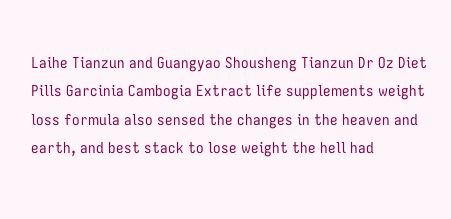Laihe Tianzun and Guangyao Shousheng Tianzun Dr Oz Diet Pills Garcinia Cambogia Extract life supplements weight loss formula also sensed the changes in the heaven and earth, and best stack to lose weight the hell had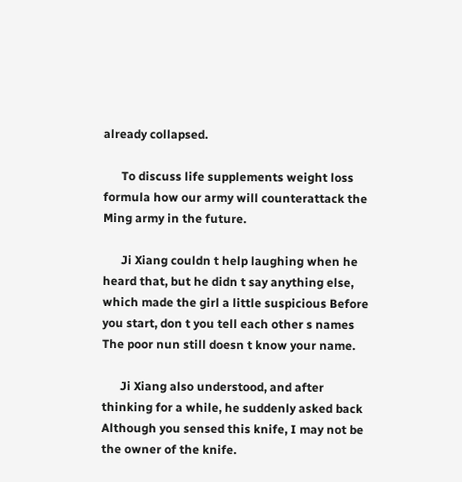already collapsed.

      To discuss life supplements weight loss formula how our army will counterattack the Ming army in the future.

      Ji Xiang couldn t help laughing when he heard that, but he didn t say anything else, which made the girl a little suspicious Before you start, don t you tell each other s names The poor nun still doesn t know your name.

      Ji Xiang also understood, and after thinking for a while, he suddenly asked back Although you sensed this knife, I may not be the owner of the knife.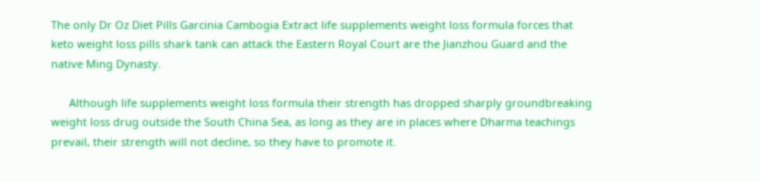The only Dr Oz Diet Pills Garcinia Cambogia Extract life supplements weight loss formula forces that keto weight loss pills shark tank can attack the Eastern Royal Court are the Jianzhou Guard and the native Ming Dynasty.

      Although life supplements weight loss formula their strength has dropped sharply groundbreaking weight loss drug outside the South China Sea, as long as they are in places where Dharma teachings prevail, their strength will not decline, so they have to promote it.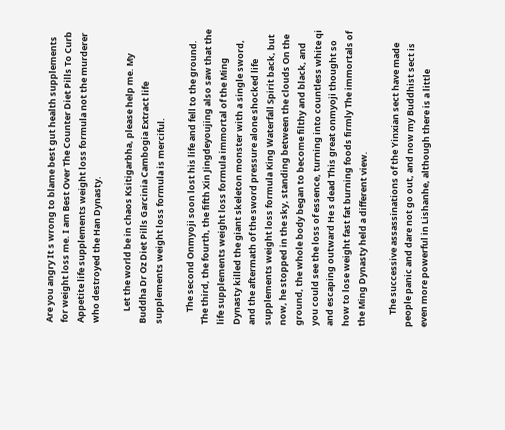Are you angry It s wrong to blame best gut health supplements for weight loss me. I am Best Over The Counter Diet Pills To Curb Appetite life supplements weight loss formula not the murderer who destroyed the Han Dynasty.

      Let the world be in chaos Ksitigarbha, please help me. My Buddha Dr Oz Diet Pills Garcinia Cambogia Extract life supplements weight loss formula is merciful.

      The second Onmyoji soon lost his life and fell to the ground. The third, the fourth, the fifth Xin Jingdeyoujing also saw that the life supplements weight loss formula immortal of the Ming Dynasty killed the giant skeleton monster with a single sword, and the aftermath of the sword pressure alone shocked life supplements weight loss formula King Waterfall Spirit back, but now, he stopped in the sky, standing between the clouds On the ground, the whole body began to become filthy and black, and you could see the loss of essence, turning into countless white qi and escaping outward He s dead This great onmyoji thought so how to lose weight fast fat burning foods firmly The immortals of the Ming Dynasty held a different view.

      The successive assassinations of the Yinxian sect have made people panic and dare not go out, and now my Buddhist sect is even more powerful in Lishanhe, although there is a little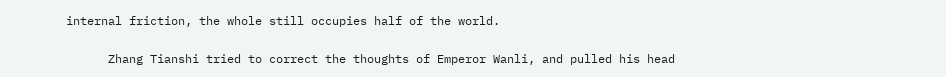internal friction, the whole still occupies half of the world.

      Zhang Tianshi tried to correct the thoughts of Emperor Wanli, and pulled his head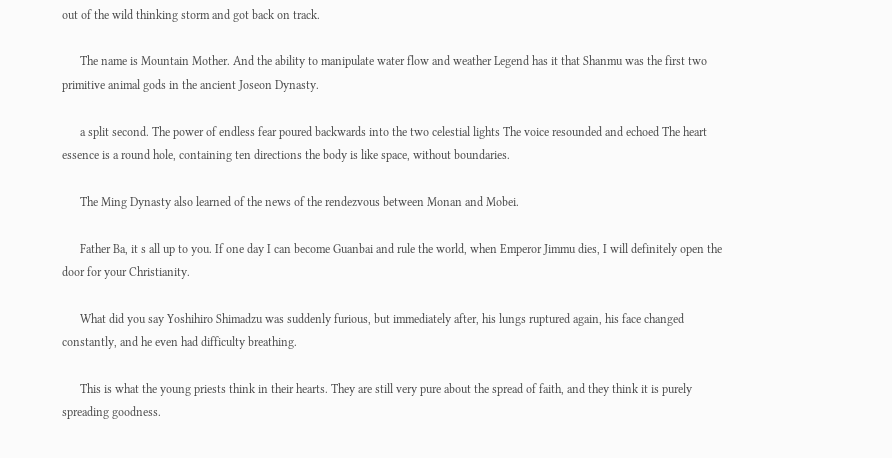out of the wild thinking storm and got back on track.

      The name is Mountain Mother. And the ability to manipulate water flow and weather Legend has it that Shanmu was the first two primitive animal gods in the ancient Joseon Dynasty.

      a split second. The power of endless fear poured backwards into the two celestial lights The voice resounded and echoed The heart essence is a round hole, containing ten directions the body is like space, without boundaries.

      The Ming Dynasty also learned of the news of the rendezvous between Monan and Mobei.

      Father Ba, it s all up to you. If one day I can become Guanbai and rule the world, when Emperor Jimmu dies, I will definitely open the door for your Christianity.

      What did you say Yoshihiro Shimadzu was suddenly furious, but immediately after, his lungs ruptured again, his face changed constantly, and he even had difficulty breathing.

      This is what the young priests think in their hearts. They are still very pure about the spread of faith, and they think it is purely spreading goodness.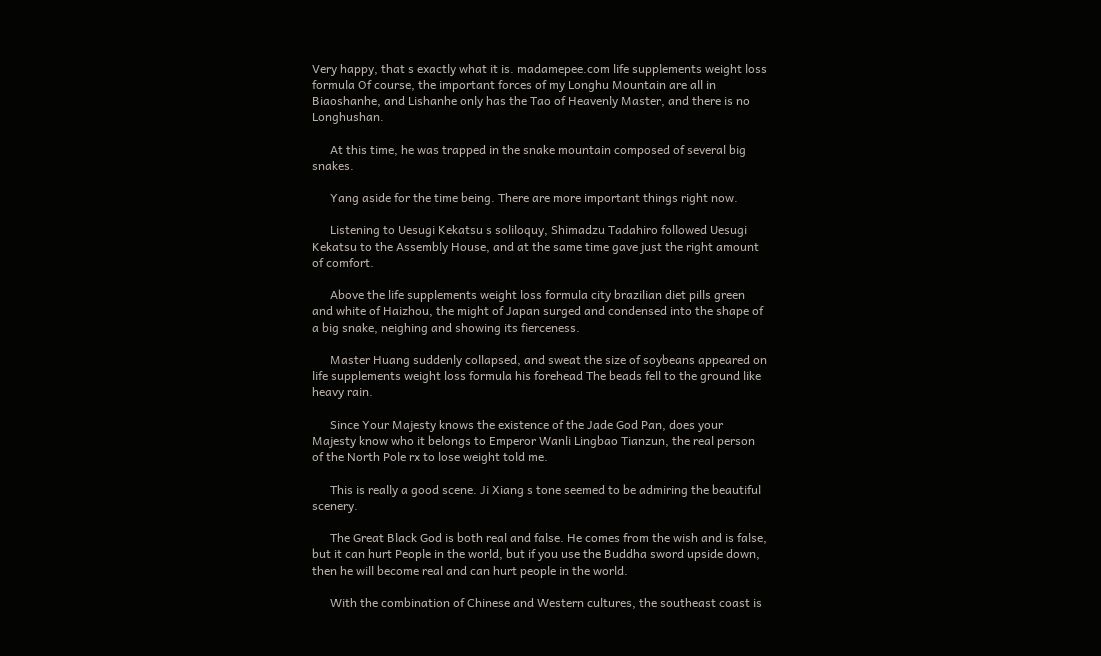Very happy, that s exactly what it is. madamepee.com life supplements weight loss formula Of course, the important forces of my Longhu Mountain are all in Biaoshanhe, and Lishanhe only has the Tao of Heavenly Master, and there is no Longhushan.

      At this time, he was trapped in the snake mountain composed of several big snakes.

      Yang aside for the time being. There are more important things right now.

      Listening to Uesugi Kekatsu s soliloquy, Shimadzu Tadahiro followed Uesugi Kekatsu to the Assembly House, and at the same time gave just the right amount of comfort.

      Above the life supplements weight loss formula city brazilian diet pills green and white of Haizhou, the might of Japan surged and condensed into the shape of a big snake, neighing and showing its fierceness.

      Master Huang suddenly collapsed, and sweat the size of soybeans appeared on life supplements weight loss formula his forehead The beads fell to the ground like heavy rain.

      Since Your Majesty knows the existence of the Jade God Pan, does your Majesty know who it belongs to Emperor Wanli Lingbao Tianzun, the real person of the North Pole rx to lose weight told me.

      This is really a good scene. Ji Xiang s tone seemed to be admiring the beautiful scenery.

      The Great Black God is both real and false. He comes from the wish and is false, but it can hurt People in the world, but if you use the Buddha sword upside down, then he will become real and can hurt people in the world.

      With the combination of Chinese and Western cultures, the southeast coast is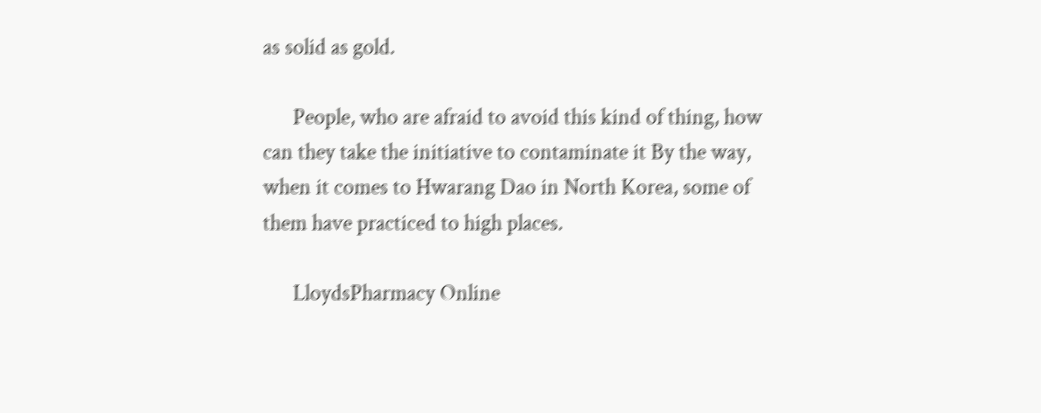as solid as gold.

      People, who are afraid to avoid this kind of thing, how can they take the initiative to contaminate it By the way, when it comes to Hwarang Dao in North Korea, some of them have practiced to high places.

      LloydsPharmacy Online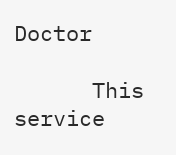Doctor

      This service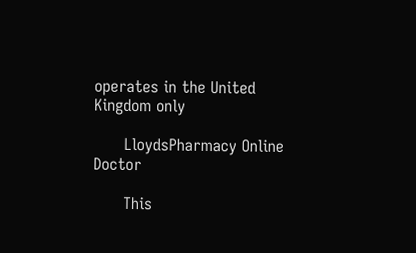operates in the United Kingdom only

      LloydsPharmacy Online Doctor

      This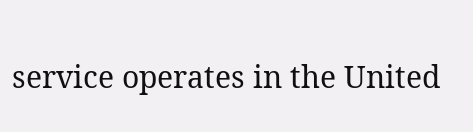service operates in the United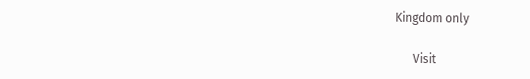Kingdom only

      Visit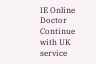IE Online Doctor Continue with UK service